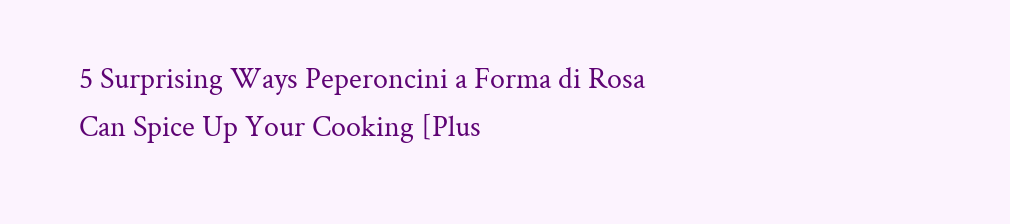5 Surprising Ways Peperoncini a Forma di Rosa Can Spice Up Your Cooking [Plus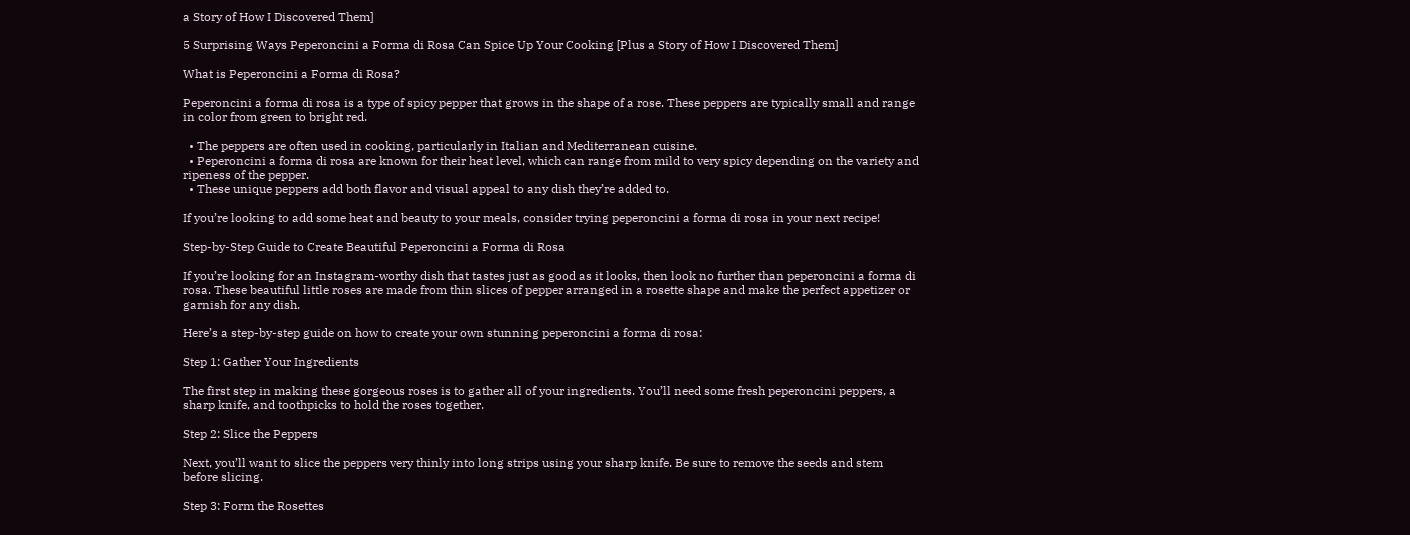a Story of How I Discovered Them]

5 Surprising Ways Peperoncini a Forma di Rosa Can Spice Up Your Cooking [Plus a Story of How I Discovered Them]

What is Peperoncini a Forma di Rosa?

Peperoncini a forma di rosa is a type of spicy pepper that grows in the shape of a rose. These peppers are typically small and range in color from green to bright red.

  • The peppers are often used in cooking, particularly in Italian and Mediterranean cuisine.
  • Peperoncini a forma di rosa are known for their heat level, which can range from mild to very spicy depending on the variety and ripeness of the pepper.
  • These unique peppers add both flavor and visual appeal to any dish they’re added to.

If you’re looking to add some heat and beauty to your meals, consider trying peperoncini a forma di rosa in your next recipe!

Step-by-Step Guide to Create Beautiful Peperoncini a Forma di Rosa

If you’re looking for an Instagram-worthy dish that tastes just as good as it looks, then look no further than peperoncini a forma di rosa. These beautiful little roses are made from thin slices of pepper arranged in a rosette shape and make the perfect appetizer or garnish for any dish.

Here’s a step-by-step guide on how to create your own stunning peperoncini a forma di rosa:

Step 1: Gather Your Ingredients

The first step in making these gorgeous roses is to gather all of your ingredients. You’ll need some fresh peperoncini peppers, a sharp knife, and toothpicks to hold the roses together.

Step 2: Slice the Peppers

Next, you’ll want to slice the peppers very thinly into long strips using your sharp knife. Be sure to remove the seeds and stem before slicing.

Step 3: Form the Rosettes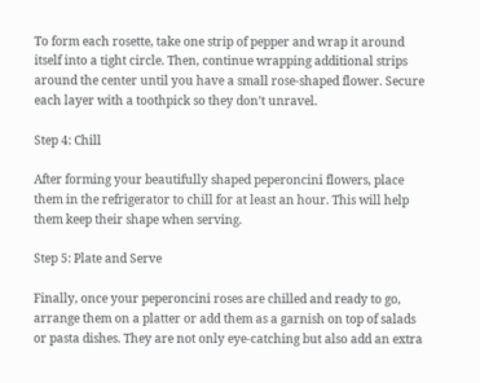To form each rosette, take one strip of pepper and wrap it around itself into a tight circle. Then, continue wrapping additional strips around the center until you have a small rose-shaped flower. Secure each layer with a toothpick so they don’t unravel.

Step 4: Chill

After forming your beautifully shaped peperoncini flowers, place them in the refrigerator to chill for at least an hour. This will help them keep their shape when serving.

Step 5: Plate and Serve

Finally, once your peperoncini roses are chilled and ready to go, arrange them on a platter or add them as a garnish on top of salads or pasta dishes. They are not only eye-catching but also add an extra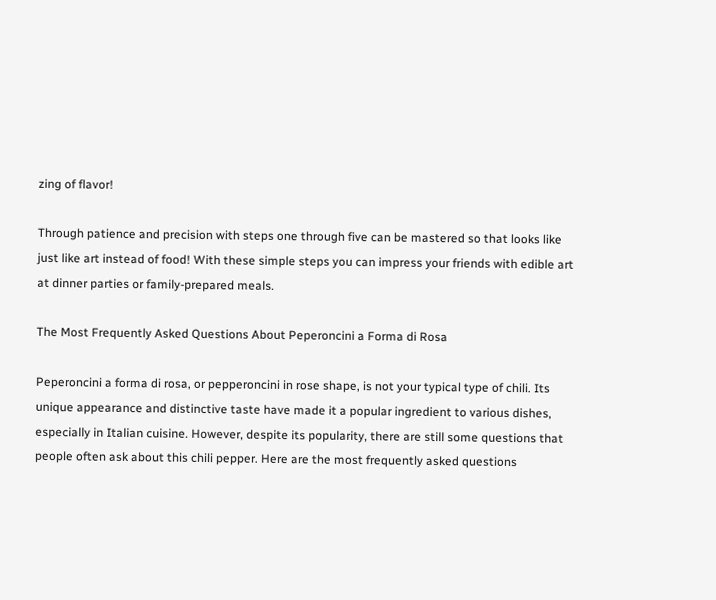zing of flavor!

Through patience and precision with steps one through five can be mastered so that looks like just like art instead of food! With these simple steps you can impress your friends with edible art at dinner parties or family-prepared meals.

The Most Frequently Asked Questions About Peperoncini a Forma di Rosa

Peperoncini a forma di rosa, or pepperoncini in rose shape, is not your typical type of chili. Its unique appearance and distinctive taste have made it a popular ingredient to various dishes, especially in Italian cuisine. However, despite its popularity, there are still some questions that people often ask about this chili pepper. Here are the most frequently asked questions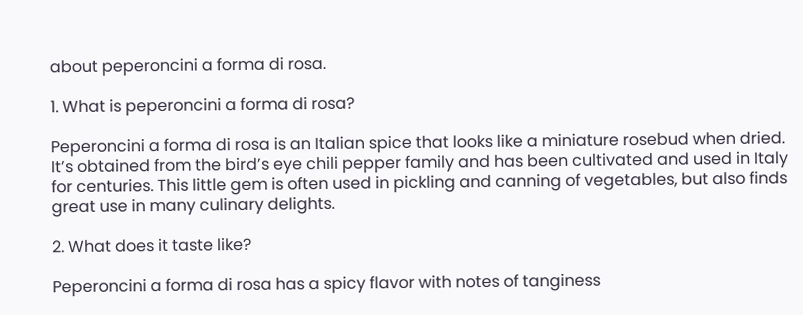about peperoncini a forma di rosa.

1. What is peperoncini a forma di rosa?

Peperoncini a forma di rosa is an Italian spice that looks like a miniature rosebud when dried. It’s obtained from the bird’s eye chili pepper family and has been cultivated and used in Italy for centuries. This little gem is often used in pickling and canning of vegetables, but also finds great use in many culinary delights.

2. What does it taste like?

Peperoncini a forma di rosa has a spicy flavor with notes of tanginess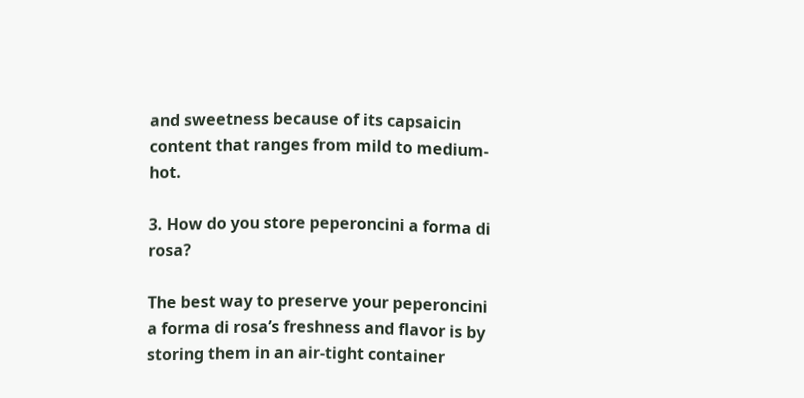and sweetness because of its capsaicin content that ranges from mild to medium-hot.

3. How do you store peperoncini a forma di rosa?

The best way to preserve your peperoncini a forma di rosa’s freshness and flavor is by storing them in an air-tight container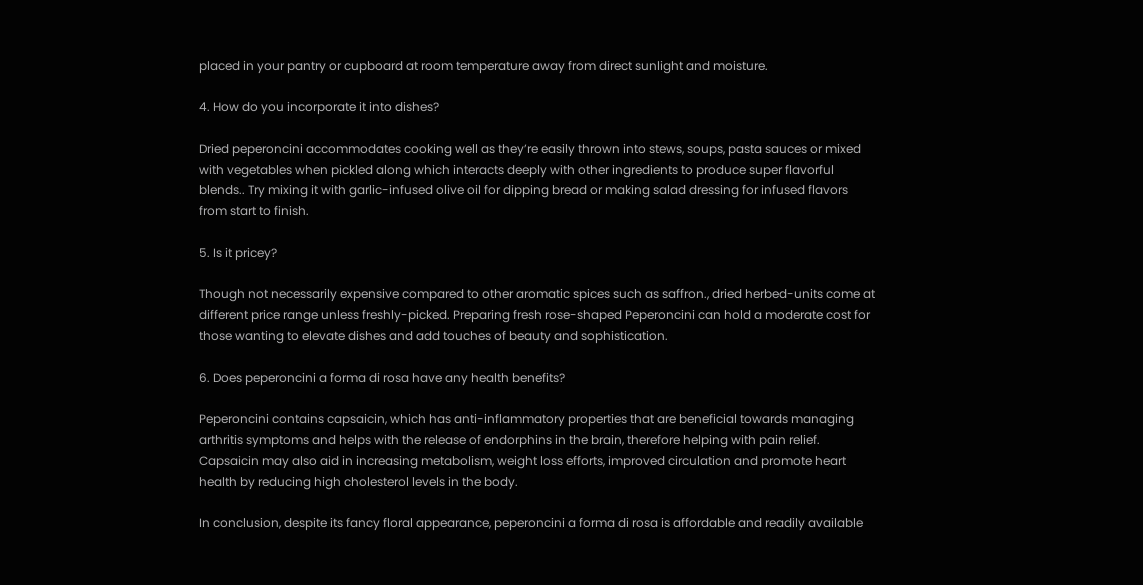placed in your pantry or cupboard at room temperature away from direct sunlight and moisture.

4. How do you incorporate it into dishes?

Dried peperoncini accommodates cooking well as they’re easily thrown into stews, soups, pasta sauces or mixed with vegetables when pickled along which interacts deeply with other ingredients to produce super flavorful blends.. Try mixing it with garlic-infused olive oil for dipping bread or making salad dressing for infused flavors from start to finish.

5. Is it pricey?

Though not necessarily expensive compared to other aromatic spices such as saffron., dried herbed-units come at different price range unless freshly-picked. Preparing fresh rose-shaped Peperoncini can hold a moderate cost for those wanting to elevate dishes and add touches of beauty and sophistication.

6. Does peperoncini a forma di rosa have any health benefits?

Peperoncini contains capsaicin, which has anti-inflammatory properties that are beneficial towards managing arthritis symptoms and helps with the release of endorphins in the brain, therefore helping with pain relief. Capsaicin may also aid in increasing metabolism, weight loss efforts, improved circulation and promote heart health by reducing high cholesterol levels in the body.

In conclusion, despite its fancy floral appearance, peperoncini a forma di rosa is affordable and readily available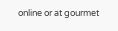online or at gourmet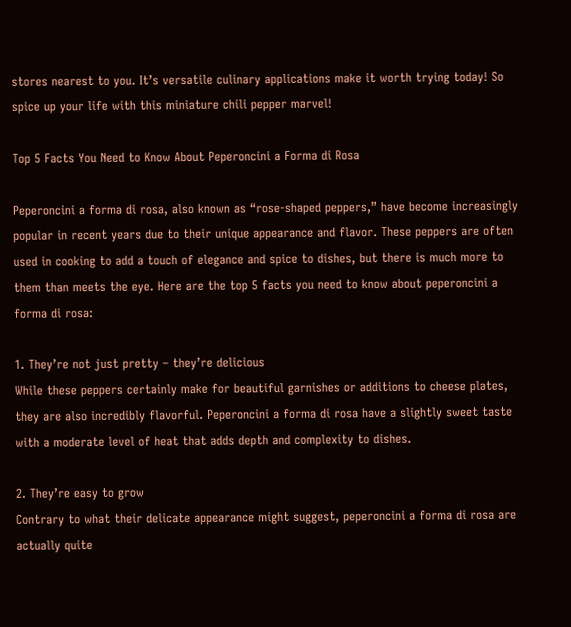stores nearest to you. It’s versatile culinary applications make it worth trying today! So spice up your life with this miniature chili pepper marvel!

Top 5 Facts You Need to Know About Peperoncini a Forma di Rosa

Peperoncini a forma di rosa, also known as “rose-shaped peppers,” have become increasingly popular in recent years due to their unique appearance and flavor. These peppers are often used in cooking to add a touch of elegance and spice to dishes, but there is much more to them than meets the eye. Here are the top 5 facts you need to know about peperoncini a forma di rosa:

1. They’re not just pretty – they’re delicious
While these peppers certainly make for beautiful garnishes or additions to cheese plates, they are also incredibly flavorful. Peperoncini a forma di rosa have a slightly sweet taste with a moderate level of heat that adds depth and complexity to dishes.

2. They’re easy to grow
Contrary to what their delicate appearance might suggest, peperoncini a forma di rosa are actually quite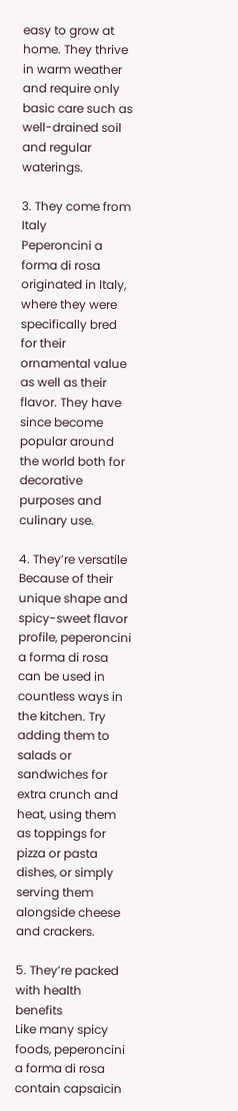easy to grow at home. They thrive in warm weather and require only basic care such as well-drained soil and regular waterings.

3. They come from Italy
Peperoncini a forma di rosa originated in Italy, where they were specifically bred for their ornamental value as well as their flavor. They have since become popular around the world both for decorative purposes and culinary use.

4. They’re versatile
Because of their unique shape and spicy-sweet flavor profile, peperoncini a forma di rosa can be used in countless ways in the kitchen. Try adding them to salads or sandwiches for extra crunch and heat, using them as toppings for pizza or pasta dishes, or simply serving them alongside cheese and crackers.

5. They’re packed with health benefits
Like many spicy foods, peperoncini a forma di rosa contain capsaicin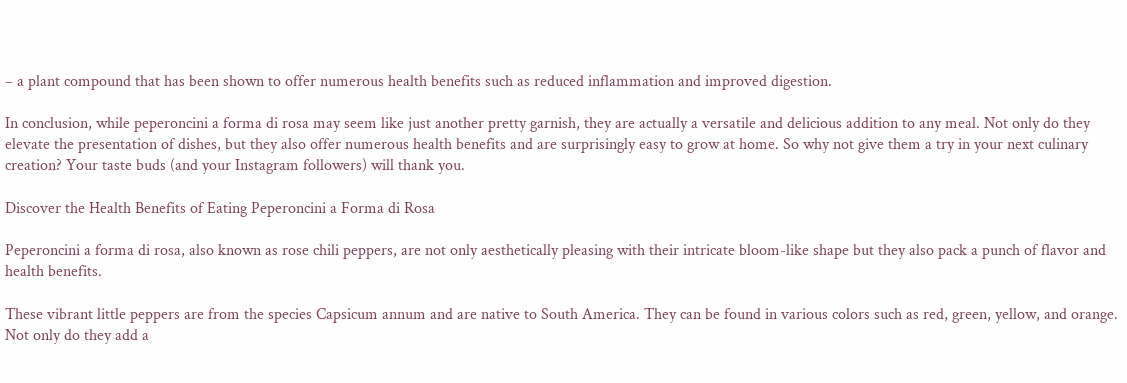– a plant compound that has been shown to offer numerous health benefits such as reduced inflammation and improved digestion.

In conclusion, while peperoncini a forma di rosa may seem like just another pretty garnish, they are actually a versatile and delicious addition to any meal. Not only do they elevate the presentation of dishes, but they also offer numerous health benefits and are surprisingly easy to grow at home. So why not give them a try in your next culinary creation? Your taste buds (and your Instagram followers) will thank you.

Discover the Health Benefits of Eating Peperoncini a Forma di Rosa

Peperoncini a forma di rosa, also known as rose chili peppers, are not only aesthetically pleasing with their intricate bloom-like shape but they also pack a punch of flavor and health benefits.

These vibrant little peppers are from the species Capsicum annum and are native to South America. They can be found in various colors such as red, green, yellow, and orange. Not only do they add a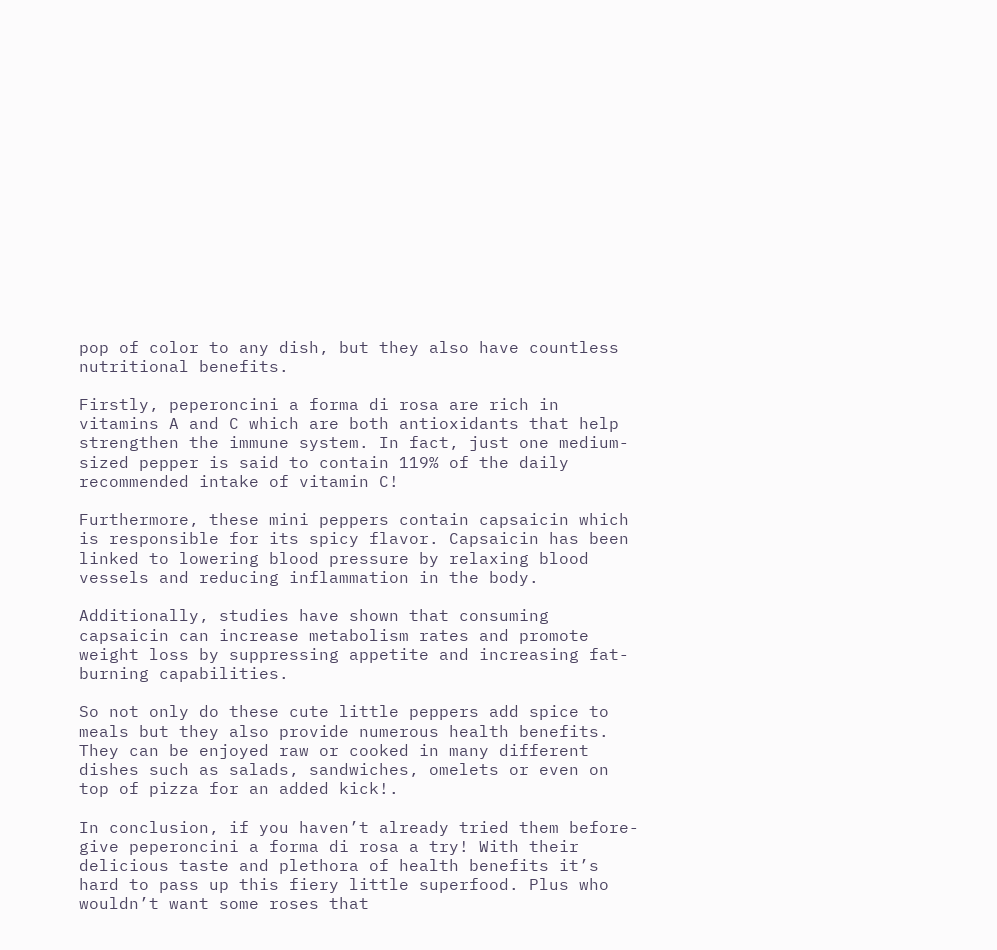pop of color to any dish, but they also have countless nutritional benefits.

Firstly, peperoncini a forma di rosa are rich in vitamins A and C which are both antioxidants that help strengthen the immune system. In fact, just one medium-sized pepper is said to contain 119% of the daily recommended intake of vitamin C!

Furthermore, these mini peppers contain capsaicin which is responsible for its spicy flavor. Capsaicin has been linked to lowering blood pressure by relaxing blood vessels and reducing inflammation in the body.

Additionally, studies have shown that consuming capsaicin can increase metabolism rates and promote weight loss by suppressing appetite and increasing fat-burning capabilities.

So not only do these cute little peppers add spice to meals but they also provide numerous health benefits. They can be enjoyed raw or cooked in many different dishes such as salads, sandwiches, omelets or even on top of pizza for an added kick!.

In conclusion, if you haven’t already tried them before- give peperoncini a forma di rosa a try! With their delicious taste and plethora of health benefits it’s hard to pass up this fiery little superfood. Plus who wouldn’t want some roses that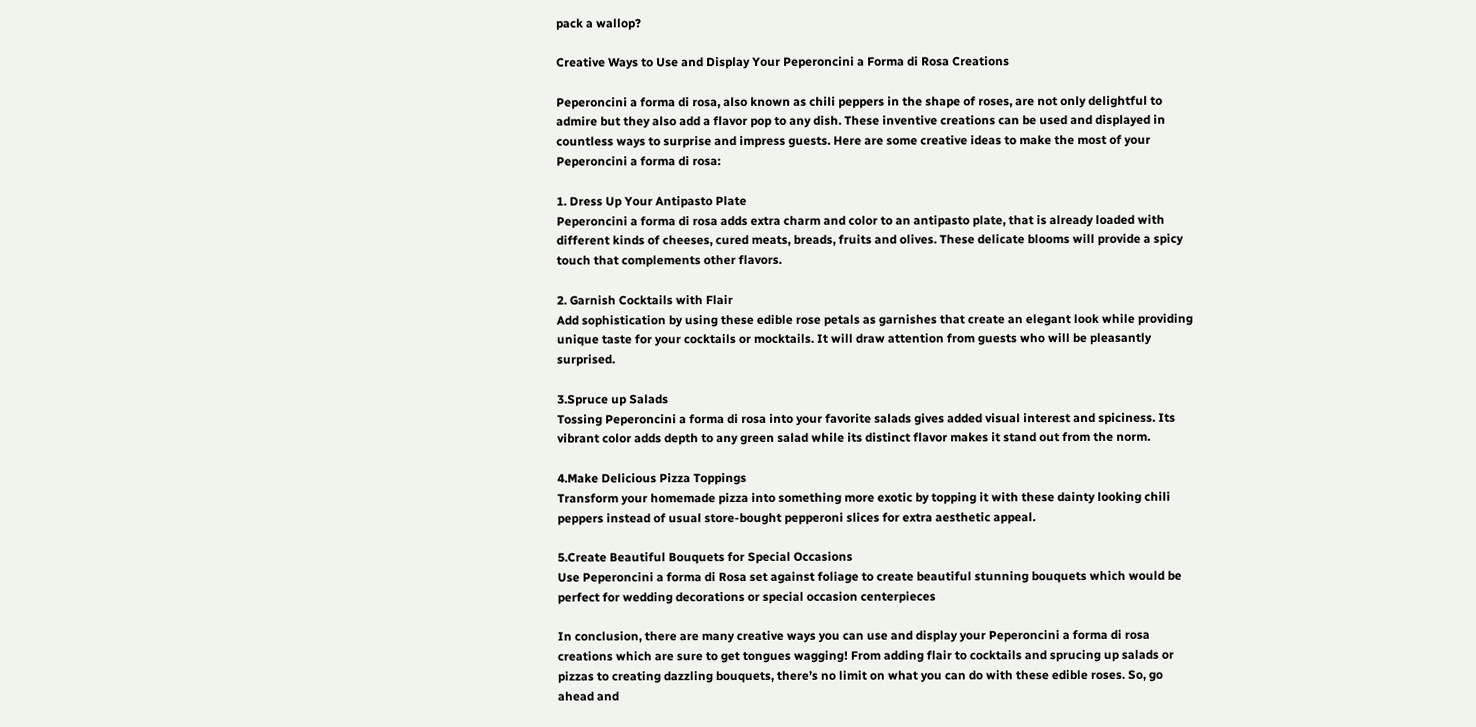pack a wallop?

Creative Ways to Use and Display Your Peperoncini a Forma di Rosa Creations

Peperoncini a forma di rosa, also known as chili peppers in the shape of roses, are not only delightful to admire but they also add a flavor pop to any dish. These inventive creations can be used and displayed in countless ways to surprise and impress guests. Here are some creative ideas to make the most of your Peperoncini a forma di rosa:

1. Dress Up Your Antipasto Plate
Peperoncini a forma di rosa adds extra charm and color to an antipasto plate, that is already loaded with different kinds of cheeses, cured meats, breads, fruits and olives. These delicate blooms will provide a spicy touch that complements other flavors.

2. Garnish Cocktails with Flair
Add sophistication by using these edible rose petals as garnishes that create an elegant look while providing unique taste for your cocktails or mocktails. It will draw attention from guests who will be pleasantly surprised.

3.Spruce up Salads
Tossing Peperoncini a forma di rosa into your favorite salads gives added visual interest and spiciness. Its vibrant color adds depth to any green salad while its distinct flavor makes it stand out from the norm.

4.Make Delicious Pizza Toppings
Transform your homemade pizza into something more exotic by topping it with these dainty looking chili peppers instead of usual store-bought pepperoni slices for extra aesthetic appeal.

5.Create Beautiful Bouquets for Special Occasions
Use Peperoncini a forma di Rosa set against foliage to create beautiful stunning bouquets which would be perfect for wedding decorations or special occasion centerpieces

In conclusion, there are many creative ways you can use and display your Peperoncini a forma di rosa creations which are sure to get tongues wagging! From adding flair to cocktails and sprucing up salads or pizzas to creating dazzling bouquets, there’s no limit on what you can do with these edible roses. So, go ahead and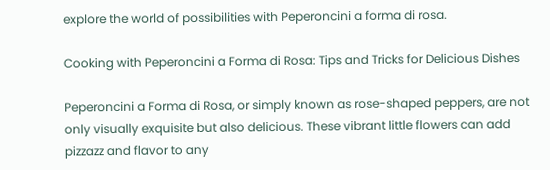explore the world of possibilities with Peperoncini a forma di rosa.

Cooking with Peperoncini a Forma di Rosa: Tips and Tricks for Delicious Dishes

Peperoncini a Forma di Rosa, or simply known as rose-shaped peppers, are not only visually exquisite but also delicious. These vibrant little flowers can add pizzazz and flavor to any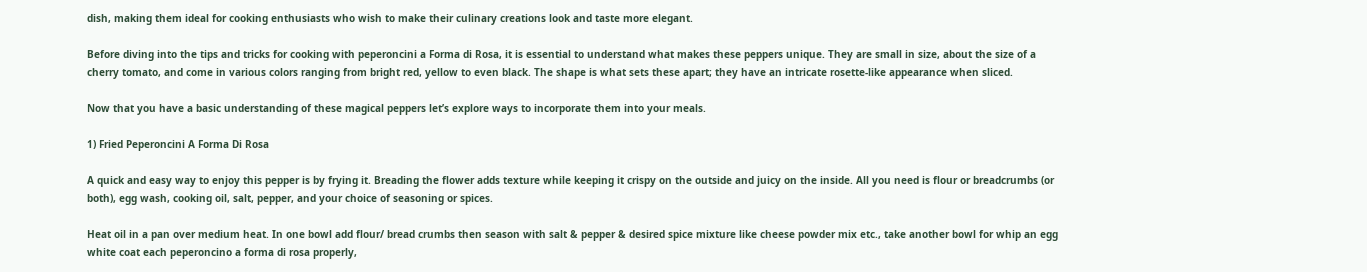dish, making them ideal for cooking enthusiasts who wish to make their culinary creations look and taste more elegant.

Before diving into the tips and tricks for cooking with peperoncini a Forma di Rosa, it is essential to understand what makes these peppers unique. They are small in size, about the size of a cherry tomato, and come in various colors ranging from bright red, yellow to even black. The shape is what sets these apart; they have an intricate rosette-like appearance when sliced.

Now that you have a basic understanding of these magical peppers let’s explore ways to incorporate them into your meals.

1) Fried Peperoncini A Forma Di Rosa

A quick and easy way to enjoy this pepper is by frying it. Breading the flower adds texture while keeping it crispy on the outside and juicy on the inside. All you need is flour or breadcrumbs (or both), egg wash, cooking oil, salt, pepper, and your choice of seasoning or spices.

Heat oil in a pan over medium heat. In one bowl add flour/ bread crumbs then season with salt & pepper & desired spice mixture like cheese powder mix etc., take another bowl for whip an egg white coat each peperoncino a forma di rosa properly,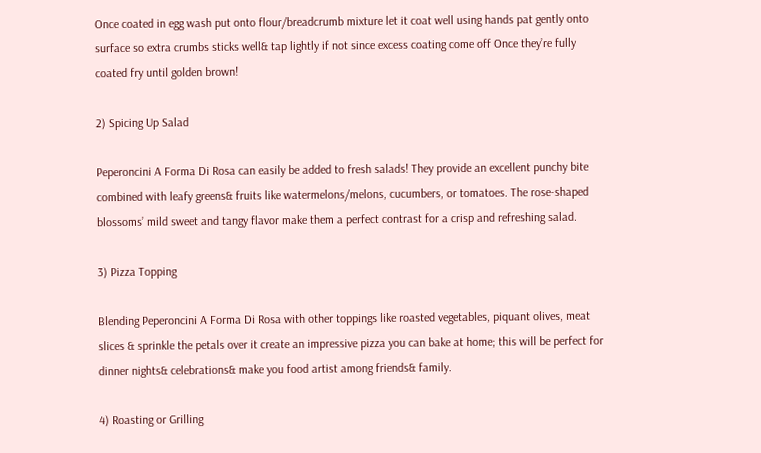Once coated in egg wash put onto flour/breadcrumb mixture let it coat well using hands pat gently onto surface so extra crumbs sticks well& tap lightly if not since excess coating come off Once they’re fully coated fry until golden brown!

2) Spicing Up Salad

Peperoncini A Forma Di Rosa can easily be added to fresh salads! They provide an excellent punchy bite combined with leafy greens& fruits like watermelons/melons, cucumbers, or tomatoes. The rose-shaped blossoms’ mild sweet and tangy flavor make them a perfect contrast for a crisp and refreshing salad.

3) Pizza Topping

Blending Peperoncini A Forma Di Rosa with other toppings like roasted vegetables, piquant olives, meat slices & sprinkle the petals over it create an impressive pizza you can bake at home; this will be perfect for dinner nights& celebrations& make you food artist among friends& family.

4) Roasting or Grilling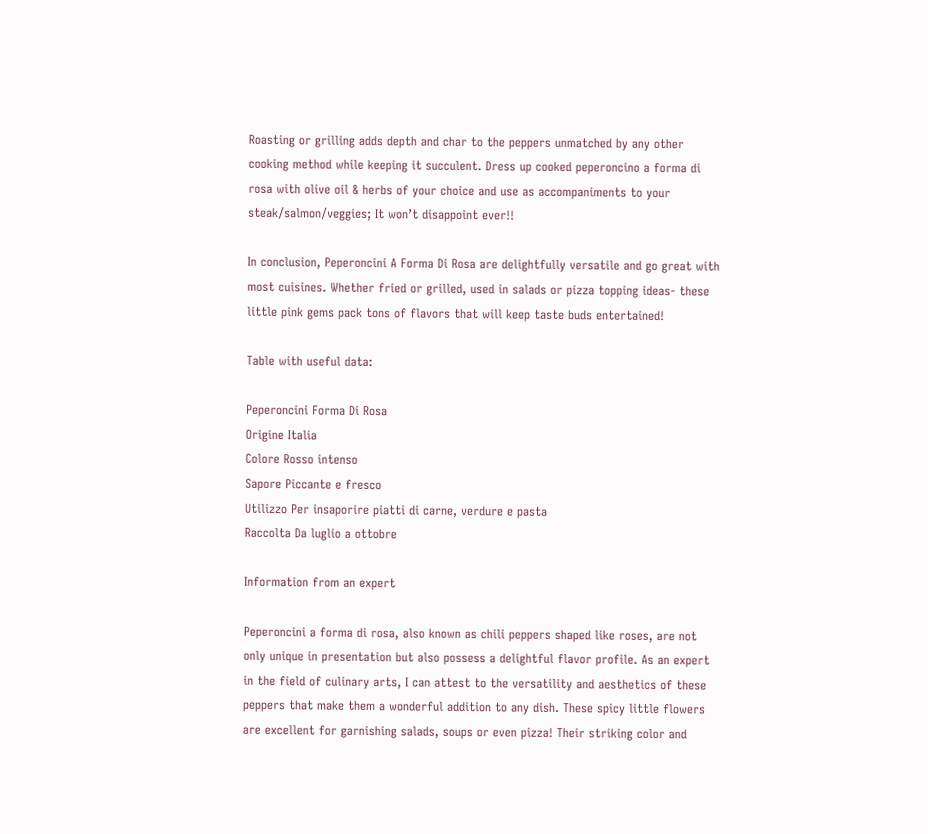Roasting or grilling adds depth and char to the peppers unmatched by any other cooking method while keeping it succulent. Dress up cooked peperoncino a forma di rosa with olive oil & herbs of your choice and use as accompaniments to your steak/salmon/veggies; It won’t disappoint ever!!

In conclusion, Peperoncini A Forma Di Rosa are delightfully versatile and go great with most cuisines. Whether fried or grilled, used in salads or pizza topping ideas- these little pink gems pack tons of flavors that will keep taste buds entertained!

Table with useful data:

Peperoncini Forma Di Rosa
Origine Italia
Colore Rosso intenso
Sapore Piccante e fresco
Utilizzo Per insaporire piatti di carne, verdure e pasta
Raccolta Da luglio a ottobre

Information from an expert

Peperoncini a forma di rosa, also known as chili peppers shaped like roses, are not only unique in presentation but also possess a delightful flavor profile. As an expert in the field of culinary arts, I can attest to the versatility and aesthetics of these peppers that make them a wonderful addition to any dish. These spicy little flowers are excellent for garnishing salads, soups or even pizza! Their striking color and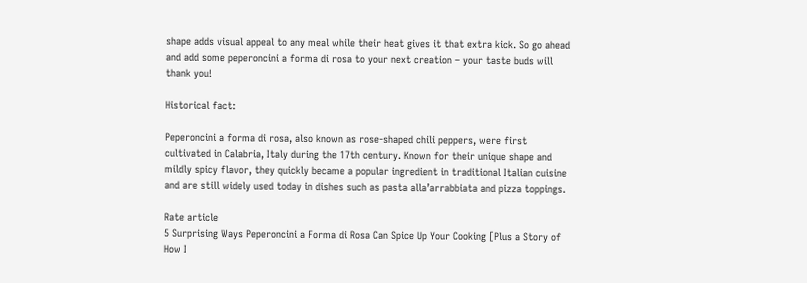shape adds visual appeal to any meal while their heat gives it that extra kick. So go ahead and add some peperoncini a forma di rosa to your next creation – your taste buds will thank you!

Historical fact:

Peperoncini a forma di rosa, also known as rose-shaped chili peppers, were first cultivated in Calabria, Italy during the 17th century. Known for their unique shape and mildly spicy flavor, they quickly became a popular ingredient in traditional Italian cuisine and are still widely used today in dishes such as pasta alla’arrabbiata and pizza toppings.

Rate article
5 Surprising Ways Peperoncini a Forma di Rosa Can Spice Up Your Cooking [Plus a Story of How I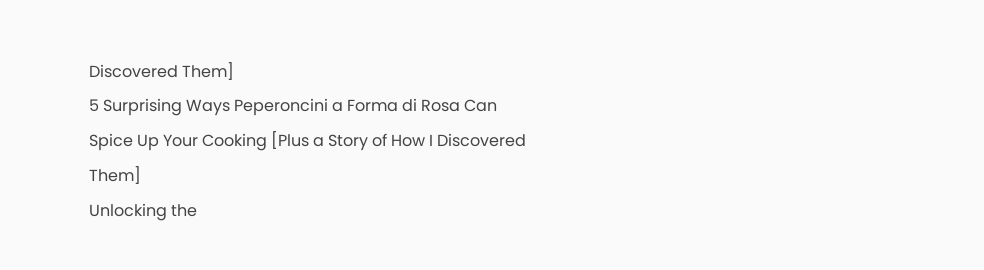Discovered Them]
5 Surprising Ways Peperoncini a Forma di Rosa Can Spice Up Your Cooking [Plus a Story of How I Discovered Them]
Unlocking the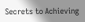Secrets to Achieving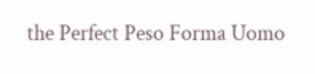the Perfect Peso Forma Uomo